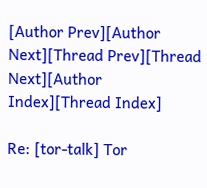[Author Prev][Author Next][Thread Prev][Thread Next][Author Index][Thread Index]

Re: [tor-talk] Tor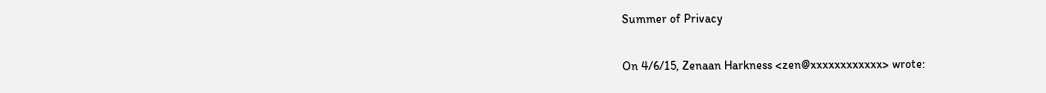Summer of Privacy

On 4/6/15, Zenaan Harkness <zen@xxxxxxxxxxxx> wrote: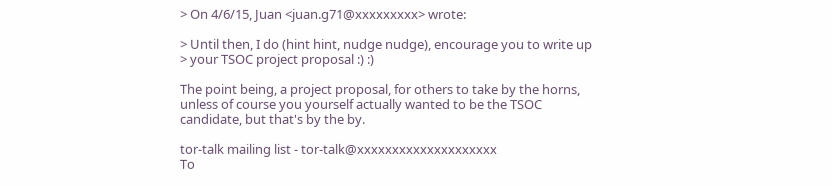> On 4/6/15, Juan <juan.g71@xxxxxxxxx> wrote:

> Until then, I do (hint hint, nudge nudge), encourage you to write up
> your TSOC project proposal :) :)

The point being, a project proposal, for others to take by the horns,
unless of course you yourself actually wanted to be the TSOC
candidate, but that's by the by.

tor-talk mailing list - tor-talk@xxxxxxxxxxxxxxxxxxxx
To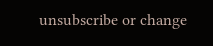unsubscribe or change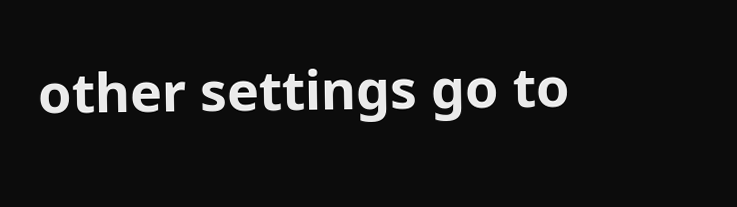other settings go to